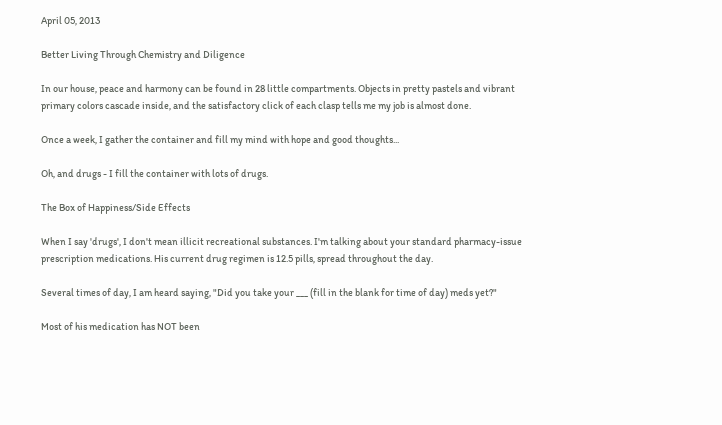April 05, 2013

Better Living Through Chemistry and Diligence

In our house, peace and harmony can be found in 28 little compartments. Objects in pretty pastels and vibrant primary colors cascade inside, and the satisfactory click of each clasp tells me my job is almost done.

Once a week, I gather the container and fill my mind with hope and good thoughts...

Oh, and drugs - I fill the container with lots of drugs.

The Box of Happiness/Side Effects

When I say 'drugs', I don't mean illicit recreational substances. I'm talking about your standard pharmacy-issue prescription medications. His current drug regimen is 12.5 pills, spread throughout the day.

Several times of day, I am heard saying, "Did you take your ___ (fill in the blank for time of day) meds yet?"

Most of his medication has NOT been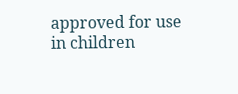approved for use in children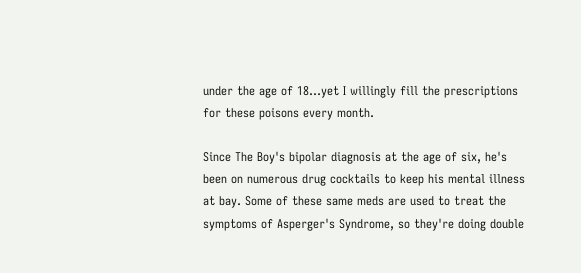under the age of 18...yet I willingly fill the prescriptions for these poisons every month.

Since The Boy's bipolar diagnosis at the age of six, he's been on numerous drug cocktails to keep his mental illness at bay. Some of these same meds are used to treat the symptoms of Asperger's Syndrome, so they're doing double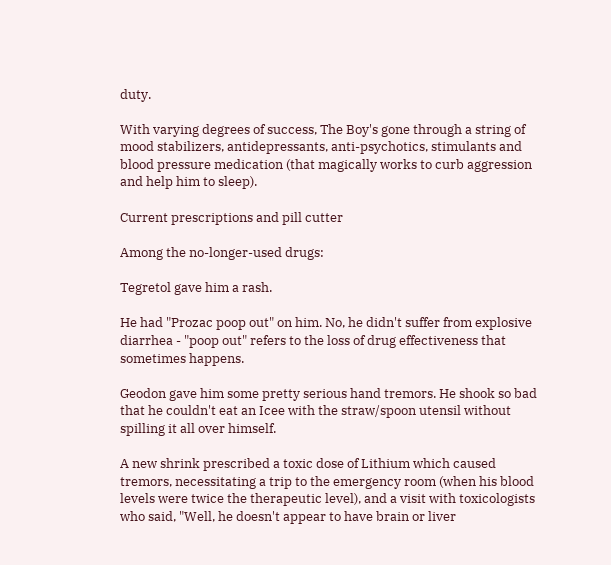duty.

With varying degrees of success, The Boy's gone through a string of mood stabilizers, antidepressants, anti-psychotics, stimulants and blood pressure medication (that magically works to curb aggression and help him to sleep).

Current prescriptions and pill cutter

Among the no-longer-used drugs:

Tegretol gave him a rash.

He had "Prozac poop out" on him. No, he didn't suffer from explosive diarrhea - "poop out" refers to the loss of drug effectiveness that sometimes happens.

Geodon gave him some pretty serious hand tremors. He shook so bad that he couldn't eat an Icee with the straw/spoon utensil without spilling it all over himself.

A new shrink prescribed a toxic dose of Lithium which caused tremors, necessitating a trip to the emergency room (when his blood levels were twice the therapeutic level), and a visit with toxicologists who said, "Well, he doesn't appear to have brain or liver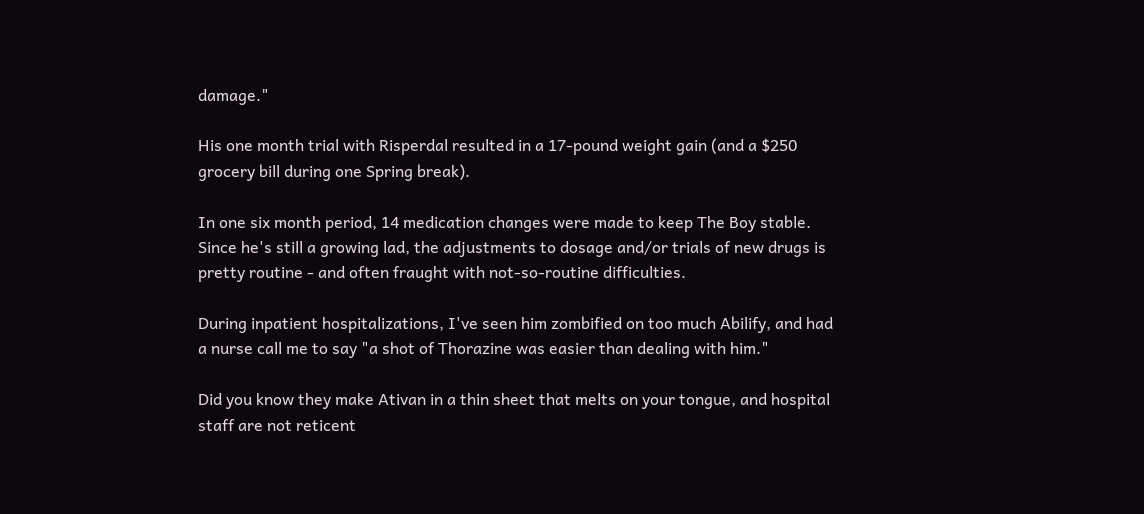damage."

His one month trial with Risperdal resulted in a 17-pound weight gain (and a $250 grocery bill during one Spring break).

In one six month period, 14 medication changes were made to keep The Boy stable. Since he's still a growing lad, the adjustments to dosage and/or trials of new drugs is pretty routine - and often fraught with not-so-routine difficulties.

During inpatient hospitalizations, I've seen him zombified on too much Abilify, and had a nurse call me to say "a shot of Thorazine was easier than dealing with him."

Did you know they make Ativan in a thin sheet that melts on your tongue, and hospital staff are not reticent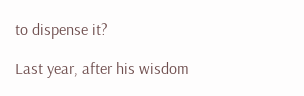to dispense it?

Last year, after his wisdom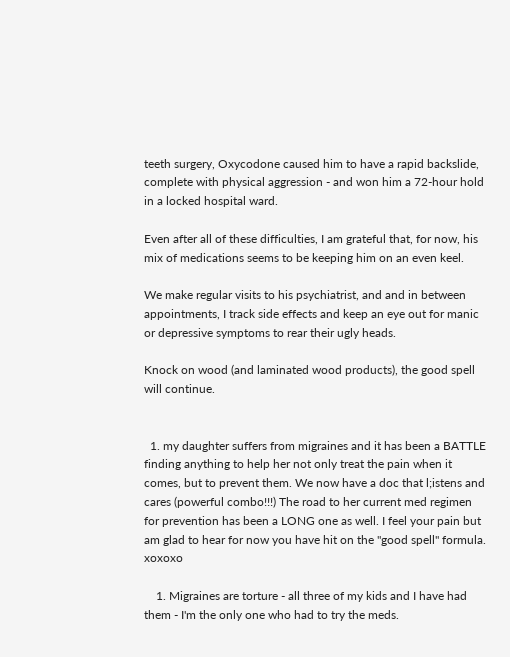teeth surgery, Oxycodone caused him to have a rapid backslide, complete with physical aggression - and won him a 72-hour hold in a locked hospital ward.

Even after all of these difficulties, I am grateful that, for now, his mix of medications seems to be keeping him on an even keel.

We make regular visits to his psychiatrist, and and in between appointments, I track side effects and keep an eye out for manic or depressive symptoms to rear their ugly heads.

Knock on wood (and laminated wood products), the good spell will continue.


  1. my daughter suffers from migraines and it has been a BATTLE finding anything to help her not only treat the pain when it comes, but to prevent them. We now have a doc that l;istens and cares (powerful combo!!!) The road to her current med regimen for prevention has been a LONG one as well. I feel your pain but am glad to hear for now you have hit on the "good spell" formula. xoxoxo

    1. Migraines are torture - all three of my kids and I have had them - I'm the only one who had to try the meds.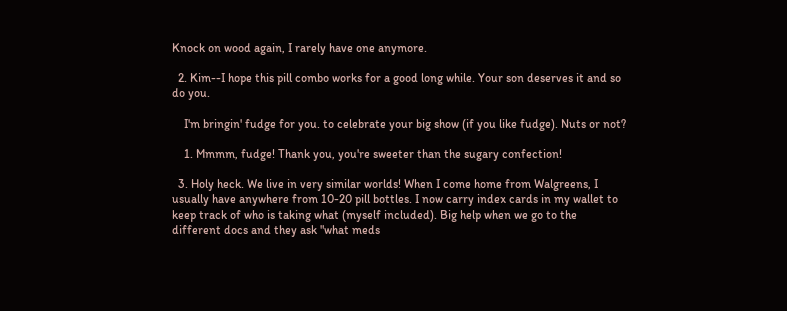Knock on wood again, I rarely have one anymore.

  2. Kim--I hope this pill combo works for a good long while. Your son deserves it and so do you.

    I'm bringin' fudge for you. to celebrate your big show (if you like fudge). Nuts or not?

    1. Mmmm, fudge! Thank you, you're sweeter than the sugary confection!

  3. Holy heck. We live in very similar worlds! When I come home from Walgreens, I usually have anywhere from 10-20 pill bottles. I now carry index cards in my wallet to keep track of who is taking what (myself included). Big help when we go to the different docs and they ask "what meds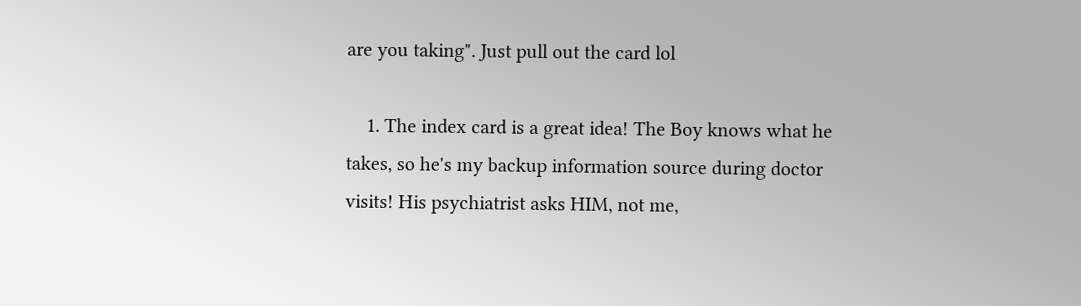are you taking". Just pull out the card lol

    1. The index card is a great idea! The Boy knows what he takes, so he's my backup information source during doctor visits! His psychiatrist asks HIM, not me,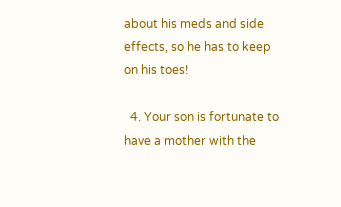about his meds and side effects, so he has to keep on his toes!

  4. Your son is fortunate to have a mother with the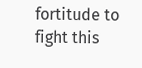fortitude to fight this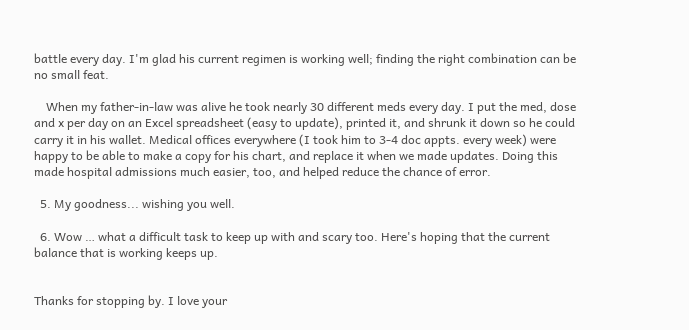battle every day. I'm glad his current regimen is working well; finding the right combination can be no small feat.

    When my father-in-law was alive he took nearly 30 different meds every day. I put the med, dose and x per day on an Excel spreadsheet (easy to update), printed it, and shrunk it down so he could carry it in his wallet. Medical offices everywhere (I took him to 3-4 doc appts. every week) were happy to be able to make a copy for his chart, and replace it when we made updates. Doing this made hospital admissions much easier, too, and helped reduce the chance of error.

  5. My goodness... wishing you well.

  6. Wow … what a difficult task to keep up with and scary too. Here's hoping that the current balance that is working keeps up.


Thanks for stopping by. I love your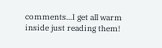comments...I get all warm inside just reading them!